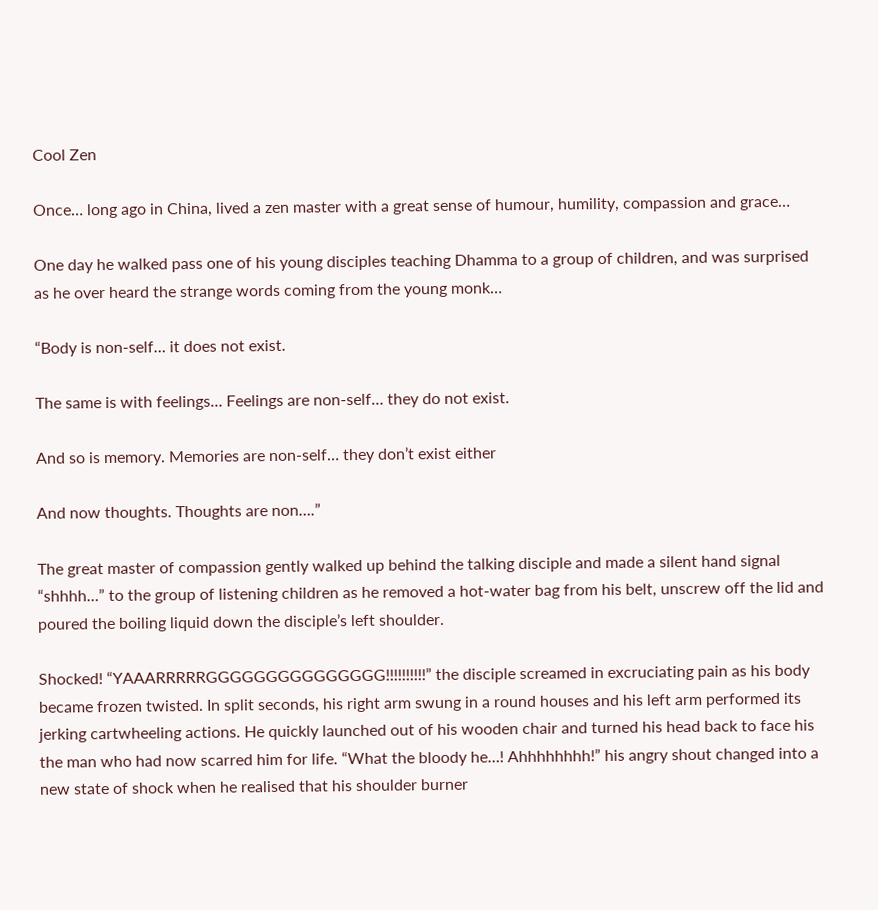Cool Zen

Once… long ago in China, lived a zen master with a great sense of humour, humility, compassion and grace…

One day he walked pass one of his young disciples teaching Dhamma to a group of children, and was surprised as he over heard the strange words coming from the young monk…

“Body is non-self… it does not exist.

The same is with feelings… Feelings are non-self… they do not exist.

And so is memory. Memories are non-self… they don’t exist either

And now thoughts. Thoughts are non….”

The great master of compassion gently walked up behind the talking disciple and made a silent hand signal “shhhh…” to the group of listening children as he removed a hot-water bag from his belt, unscrew off the lid and poured the boiling liquid down the disciple’s left shoulder.

Shocked! “YAAARRRRRGGGGGGGGGGGGGGG!!!!!!!!!!” the disciple screamed in excruciating pain as his body became frozen twisted. In split seconds, his right arm swung in a round houses and his left arm performed its jerking cartwheeling actions. He quickly launched out of his wooden chair and turned his head back to face his the man who had now scarred him for life. “What the bloody he…! Ahhhhhhhh!” his angry shout changed into a new state of shock when he realised that his shoulder burner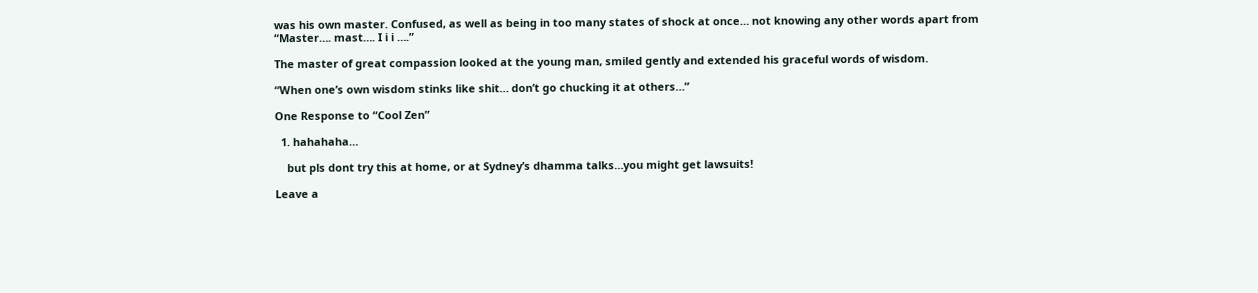was his own master. Confused, as well as being in too many states of shock at once… not knowing any other words apart from “Master…. mast…. I i i ….”

The master of great compassion looked at the young man, smiled gently and extended his graceful words of wisdom.

“When one’s own wisdom stinks like shit… don’t go chucking it at others…”

One Response to “Cool Zen”

  1. hahahaha…

    but pls dont try this at home, or at Sydney’s dhamma talks…you might get lawsuits!

Leave a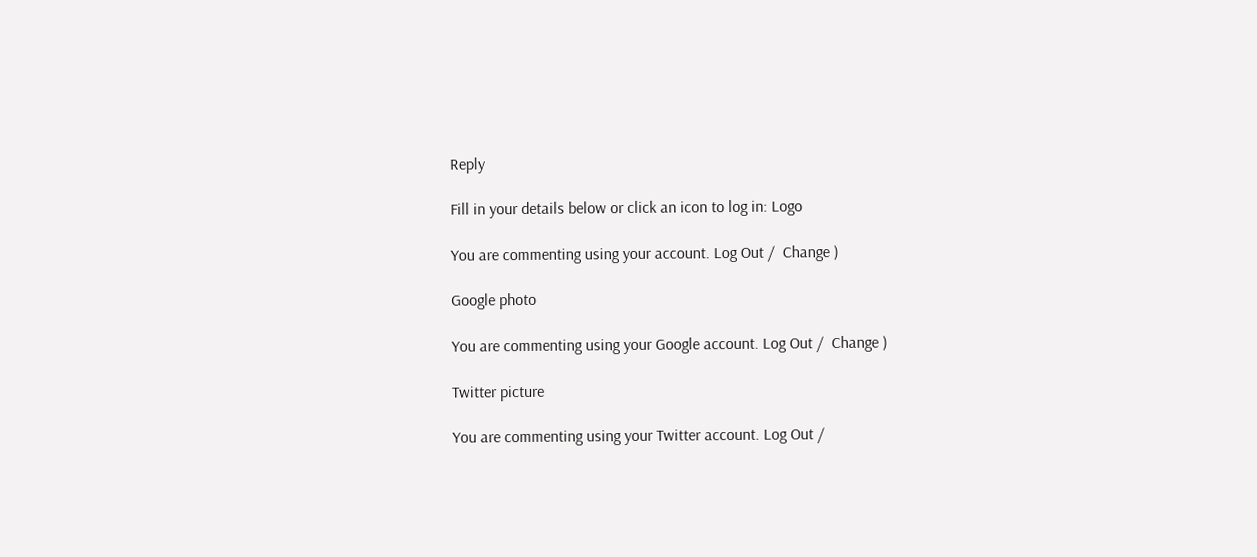Reply

Fill in your details below or click an icon to log in: Logo

You are commenting using your account. Log Out /  Change )

Google photo

You are commenting using your Google account. Log Out /  Change )

Twitter picture

You are commenting using your Twitter account. Log Out /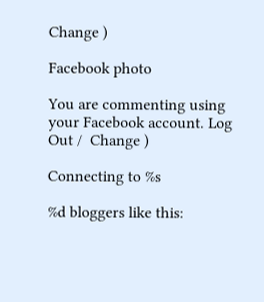Change )

Facebook photo

You are commenting using your Facebook account. Log Out /  Change )

Connecting to %s

%d bloggers like this: